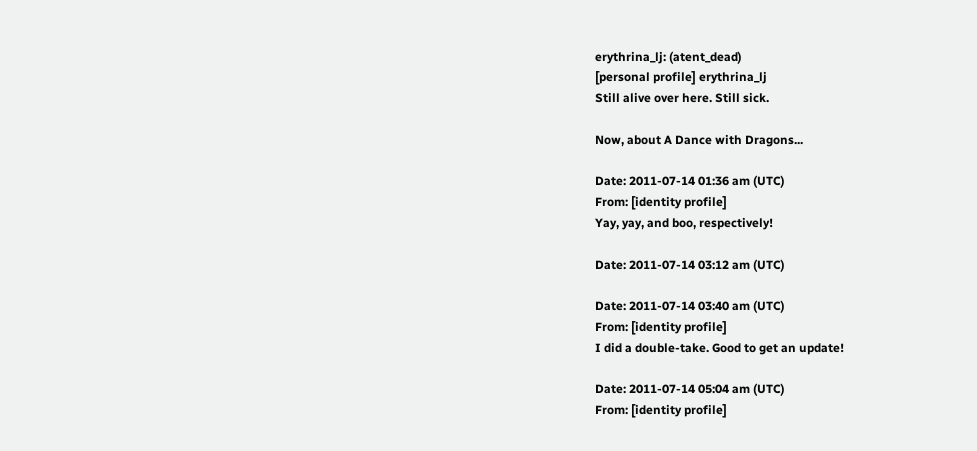erythrina_lj: (atent_dead)
[personal profile] erythrina_lj
Still alive over here. Still sick.

Now, about A Dance with Dragons...

Date: 2011-07-14 01:36 am (UTC)
From: [identity profile]
Yay, yay, and boo, respectively!

Date: 2011-07-14 03:12 am (UTC)

Date: 2011-07-14 03:40 am (UTC)
From: [identity profile]
I did a double-take. Good to get an update!

Date: 2011-07-14 05:04 am (UTC)
From: [identity profile]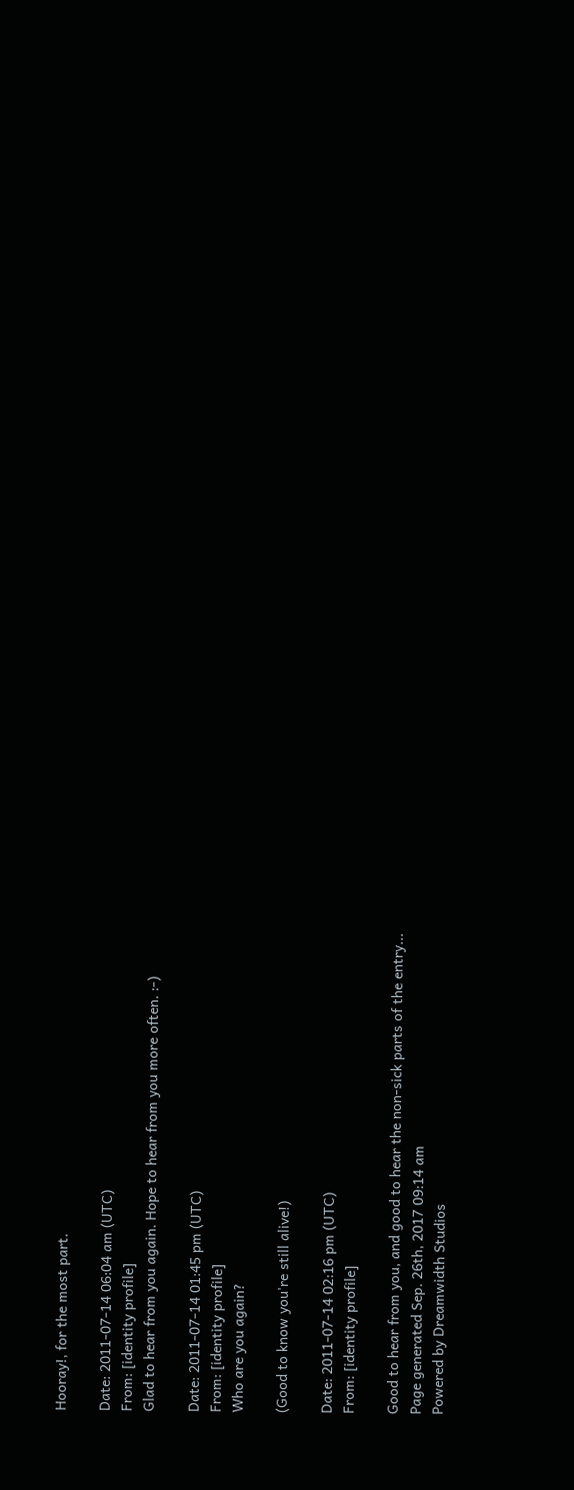Hooray!, for the most part.

Date: 2011-07-14 06:04 am (UTC)
From: [identity profile]
Glad to hear from you again. Hope to hear from you more often. :-)

Date: 2011-07-14 01:45 pm (UTC)
From: [identity profile]
Who are you again?

(Good to know you're still alive!)

Date: 2011-07-14 02:16 pm (UTC)
From: [identity profile]

Good to hear from you, and good to hear the non-sick parts of the entry...
Page generated Sep. 26th, 2017 09:14 am
Powered by Dreamwidth Studios